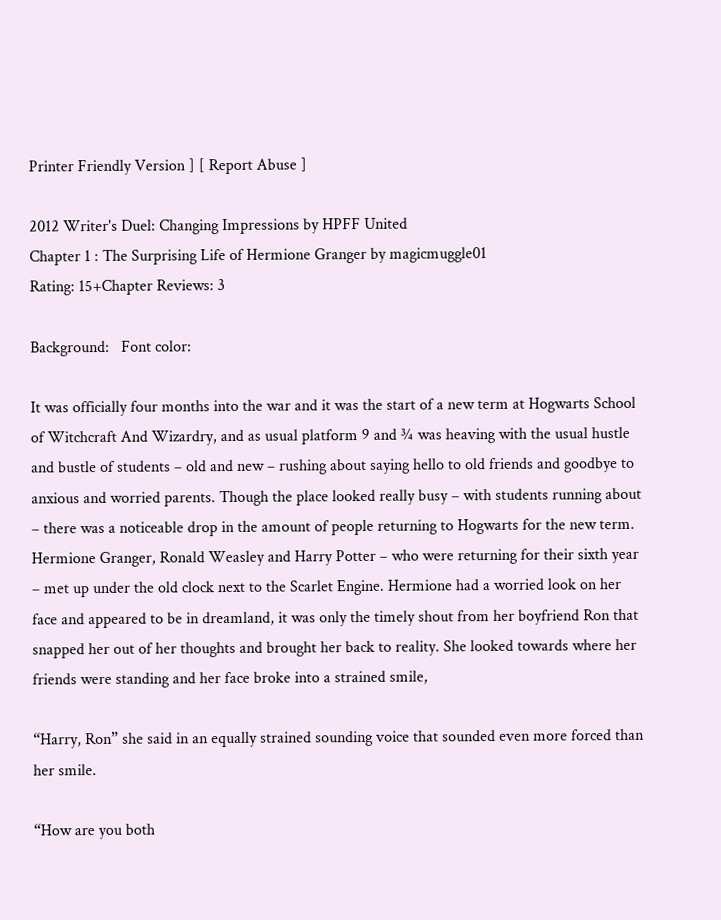Printer Friendly Version ] [ Report Abuse ]

2012 Writer's Duel: Changing Impressions by HPFF United
Chapter 1 : The Surprising Life of Hermione Granger by magicmuggle01
Rating: 15+Chapter Reviews: 3

Background:   Font color:

It was officially four months into the war and it was the start of a new term at Hogwarts School of Witchcraft And Wizardry, and as usual platform 9 and ¾ was heaving with the usual hustle and bustle of students – old and new – rushing about saying hello to old friends and goodbye to anxious and worried parents. Though the place looked really busy – with students running about – there was a noticeable drop in the amount of people returning to Hogwarts for the new term. Hermione Granger, Ronald Weasley and Harry Potter – who were returning for their sixth year – met up under the old clock next to the Scarlet Engine. Hermione had a worried look on her face and appeared to be in dreamland, it was only the timely shout from her boyfriend Ron that snapped her out of her thoughts and brought her back to reality. She looked towards where her friends were standing and her face broke into a strained smile,

“Harry, Ron” she said in an equally strained sounding voice that sounded even more forced than her smile.

“How are you both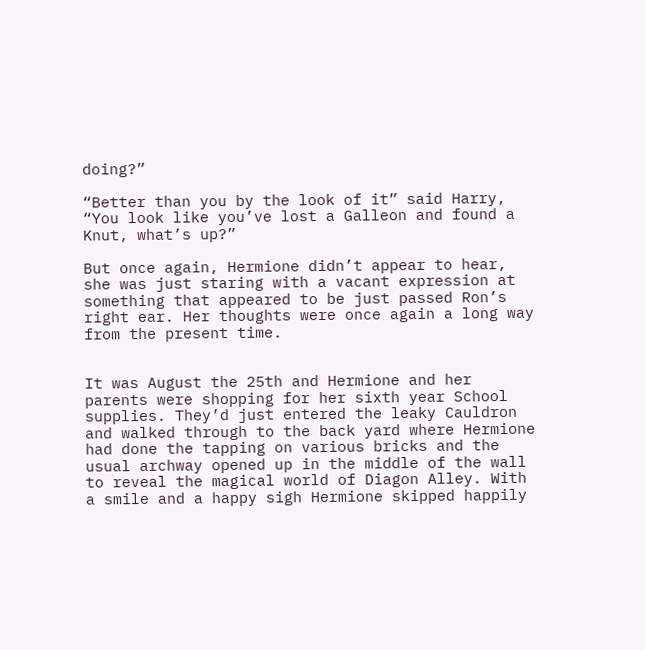doing?”

“Better than you by the look of it” said Harry, “You look like you’ve lost a Galleon and found a Knut, what’s up?”

But once again, Hermione didn’t appear to hear, she was just staring with a vacant expression at something that appeared to be just passed Ron’s right ear. Her thoughts were once again a long way from the present time.


It was August the 25th and Hermione and her parents were shopping for her sixth year School supplies. They’d just entered the leaky Cauldron and walked through to the back yard where Hermione had done the tapping on various bricks and the usual archway opened up in the middle of the wall to reveal the magical world of Diagon Alley. With a smile and a happy sigh Hermione skipped happily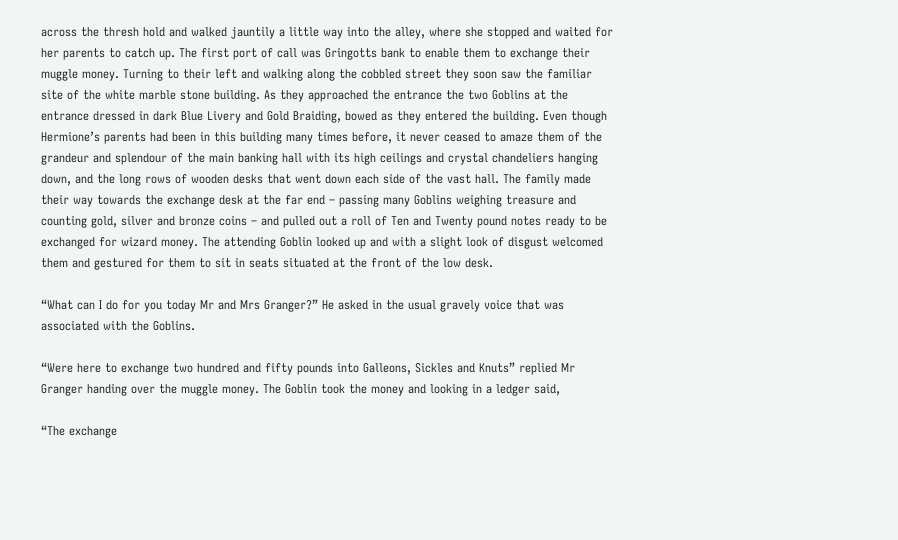across the thresh hold and walked jauntily a little way into the alley, where she stopped and waited for her parents to catch up. The first port of call was Gringotts bank to enable them to exchange their muggle money. Turning to their left and walking along the cobbled street they soon saw the familiar site of the white marble stone building. As they approached the entrance the two Goblins at the entrance dressed in dark Blue Livery and Gold Braiding, bowed as they entered the building. Even though Hermione’s parents had been in this building many times before, it never ceased to amaze them of the grandeur and splendour of the main banking hall with its high ceilings and crystal chandeliers hanging down, and the long rows of wooden desks that went down each side of the vast hall. The family made their way towards the exchange desk at the far end – passing many Goblins weighing treasure and counting gold, silver and bronze coins – and pulled out a roll of Ten and Twenty pound notes ready to be exchanged for wizard money. The attending Goblin looked up and with a slight look of disgust welcomed them and gestured for them to sit in seats situated at the front of the low desk.

“What can I do for you today Mr and Mrs Granger?” He asked in the usual gravely voice that was associated with the Goblins.

“Were here to exchange two hundred and fifty pounds into Galleons, Sickles and Knuts” replied Mr Granger handing over the muggle money. The Goblin took the money and looking in a ledger said,

“The exchange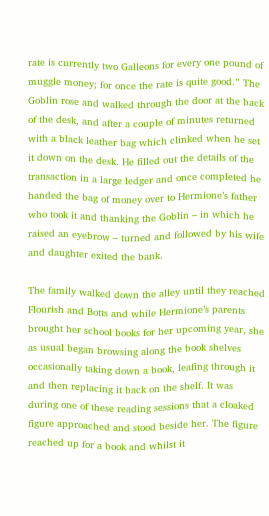rate is currently two Galleons for every one pound of muggle money; for once the rate is quite good.” The Goblin rose and walked through the door at the back of the desk, and after a couple of minutes returned with a black leather bag which clinked when he set it down on the desk. He filled out the details of the transaction in a large ledger and once completed he handed the bag of money over to Hermione’s father who took it and thanking the Goblin – in which he raised an eyebrow – turned and followed by his wife and daughter exited the bank.

The family walked down the alley until they reached Flourish and Botts and while Hermione’s parents brought her school books for her upcoming year, she as usual began browsing along the book shelves occasionally taking down a book, leafing through it and then replacing it back on the shelf. It was during one of these reading sessions that a cloaked figure approached and stood beside her. The figure reached up for a book and whilst it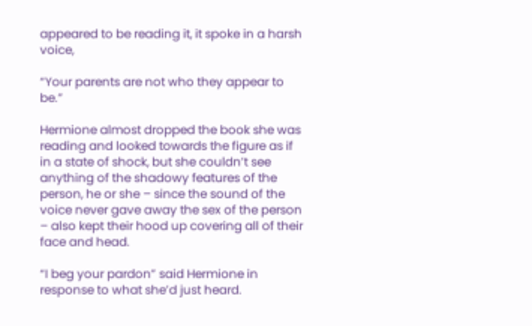appeared to be reading it, it spoke in a harsh voice,

“Your parents are not who they appear to be.”

Hermione almost dropped the book she was reading and looked towards the figure as if in a state of shock, but she couldn’t see anything of the shadowy features of the person, he or she – since the sound of the voice never gave away the sex of the person – also kept their hood up covering all of their face and head.

“I beg your pardon” said Hermione in response to what she’d just heard.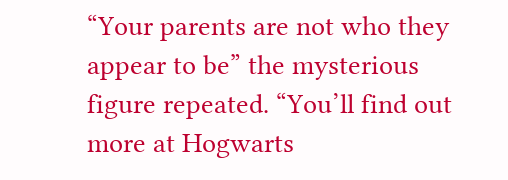“Your parents are not who they appear to be” the mysterious figure repeated. “You’ll find out more at Hogwarts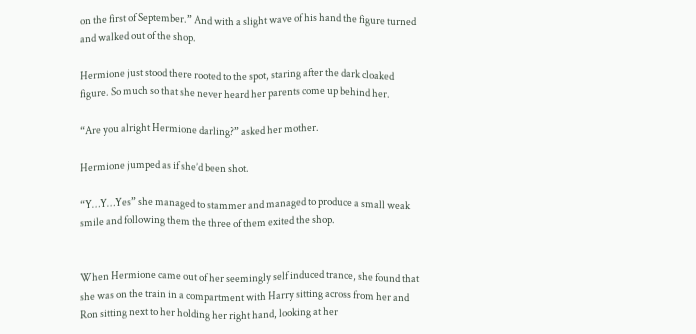on the first of September.” And with a slight wave of his hand the figure turned and walked out of the shop.

Hermione just stood there rooted to the spot, staring after the dark cloaked figure. So much so that she never heard her parents come up behind her.

“Are you alright Hermione darling?” asked her mother.

Hermione jumped as if she’d been shot.

“Y…Y…Yes” she managed to stammer and managed to produce a small weak smile and following them the three of them exited the shop.


When Hermione came out of her seemingly self induced trance, she found that she was on the train in a compartment with Harry sitting across from her and Ron sitting next to her holding her right hand, looking at her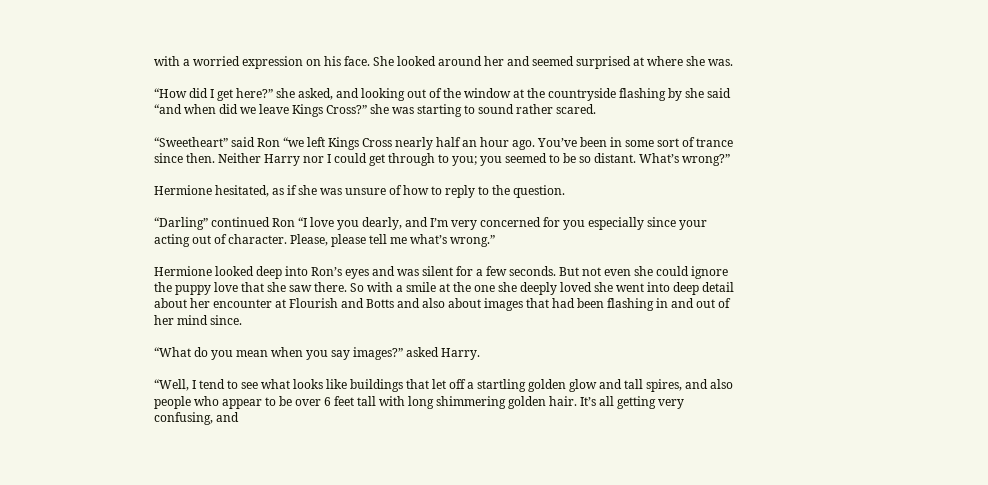with a worried expression on his face. She looked around her and seemed surprised at where she was.

“How did I get here?” she asked, and looking out of the window at the countryside flashing by she said “and when did we leave Kings Cross?” she was starting to sound rather scared.

“Sweetheart” said Ron “we left Kings Cross nearly half an hour ago. You’ve been in some sort of trance since then. Neither Harry nor I could get through to you; you seemed to be so distant. What’s wrong?”

Hermione hesitated, as if she was unsure of how to reply to the question.

“Darling” continued Ron “I love you dearly, and I’m very concerned for you especially since your acting out of character. Please, please tell me what’s wrong.”

Hermione looked deep into Ron’s eyes and was silent for a few seconds. But not even she could ignore the puppy love that she saw there. So with a smile at the one she deeply loved she went into deep detail about her encounter at Flourish and Botts and also about images that had been flashing in and out of her mind since.

“What do you mean when you say images?” asked Harry.

“Well, I tend to see what looks like buildings that let off a startling golden glow and tall spires, and also people who appear to be over 6 feet tall with long shimmering golden hair. It’s all getting very confusing, and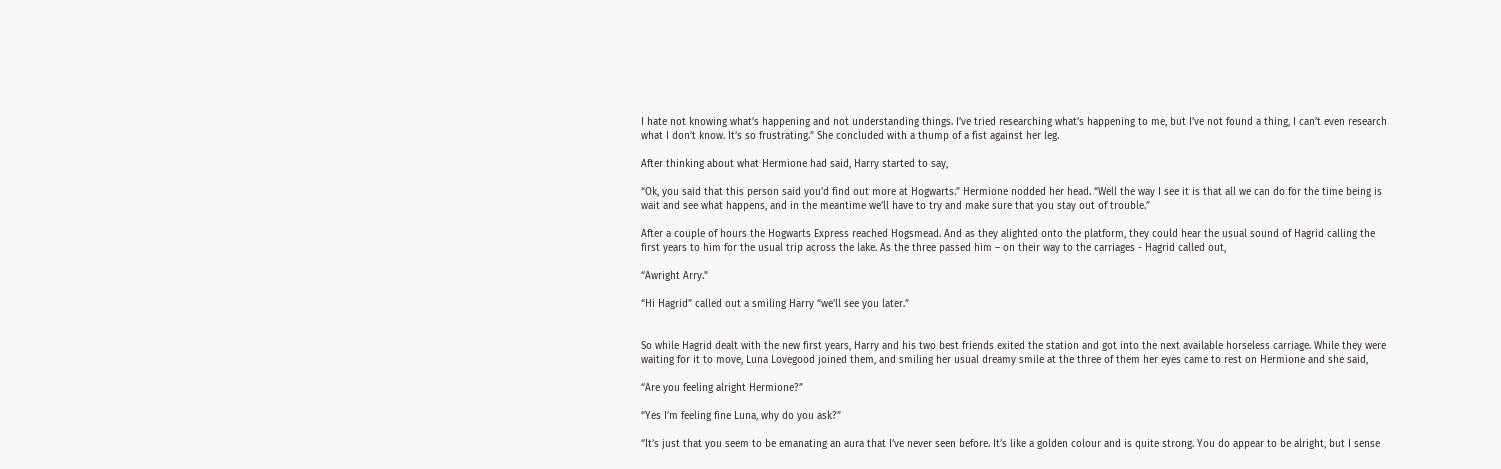I hate not knowing what’s happening and not understanding things. I’ve tried researching what’s happening to me, but I’ve not found a thing, I can’t even research what I don’t know. It’s so frustrating.” She concluded with a thump of a fist against her leg.

After thinking about what Hermione had said, Harry started to say,

“Ok, you said that this person said you’d find out more at Hogwarts.” Hermione nodded her head. “Well the way I see it is that all we can do for the time being is wait and see what happens, and in the meantime we’ll have to try and make sure that you stay out of trouble.”

After a couple of hours the Hogwarts Express reached Hogsmead. And as they alighted onto the platform, they could hear the usual sound of Hagrid calling the first years to him for the usual trip across the lake. As the three passed him – on their way to the carriages - Hagrid called out,

“Awright Arry.”

“Hi Hagrid” called out a smiling Harry “we’ll see you later.”


So while Hagrid dealt with the new first years, Harry and his two best friends exited the station and got into the next available horseless carriage. While they were waiting for it to move, Luna Lovegood joined them, and smiling her usual dreamy smile at the three of them her eyes came to rest on Hermione and she said,

“Are you feeling alright Hermione?”

“Yes I’m feeling fine Luna, why do you ask?”

“It’s just that you seem to be emanating an aura that I’ve never seen before. It’s like a golden colour and is quite strong. You do appear to be alright, but I sense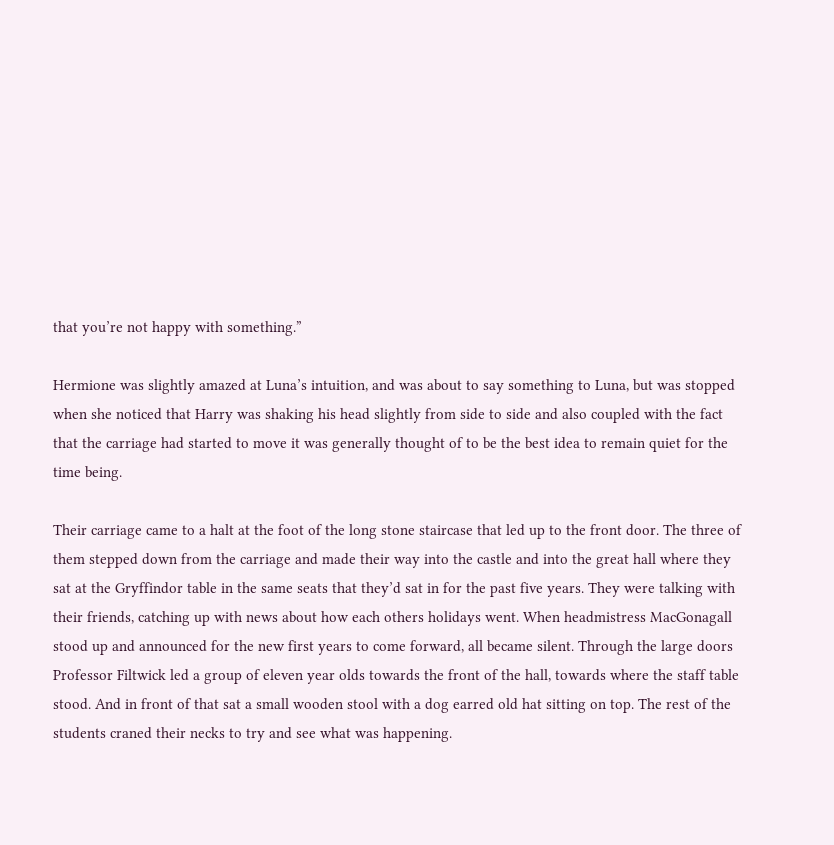that you’re not happy with something.”

Hermione was slightly amazed at Luna’s intuition, and was about to say something to Luna, but was stopped when she noticed that Harry was shaking his head slightly from side to side and also coupled with the fact that the carriage had started to move it was generally thought of to be the best idea to remain quiet for the time being.

Their carriage came to a halt at the foot of the long stone staircase that led up to the front door. The three of them stepped down from the carriage and made their way into the castle and into the great hall where they sat at the Gryffindor table in the same seats that they’d sat in for the past five years. They were talking with their friends, catching up with news about how each others holidays went. When headmistress MacGonagall stood up and announced for the new first years to come forward, all became silent. Through the large doors Professor Filtwick led a group of eleven year olds towards the front of the hall, towards where the staff table stood. And in front of that sat a small wooden stool with a dog earred old hat sitting on top. The rest of the students craned their necks to try and see what was happening.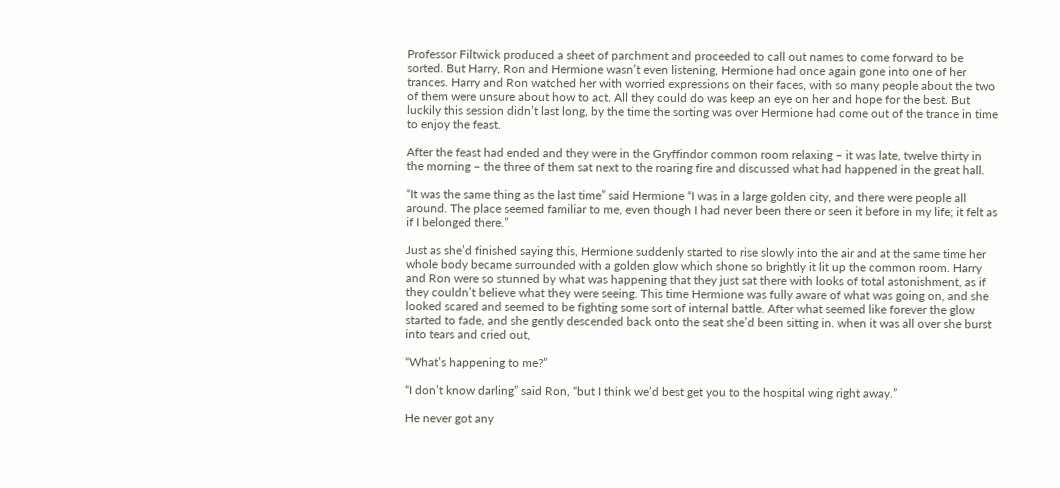Professor Filtwick produced a sheet of parchment and proceeded to call out names to come forward to be sorted. But Harry, Ron and Hermione wasn’t even listening, Hermione had once again gone into one of her trances. Harry and Ron watched her with worried expressions on their faces, with so many people about the two of them were unsure about how to act. All they could do was keep an eye on her and hope for the best. But luckily this session didn’t last long, by the time the sorting was over Hermione had come out of the trance in time to enjoy the feast.

After the feast had ended and they were in the Gryffindor common room relaxing – it was late, twelve thirty in the morning – the three of them sat next to the roaring fire and discussed what had happened in the great hall.

“It was the same thing as the last time” said Hermione “I was in a large golden city, and there were people all around. The place seemed familiar to me, even though I had never been there or seen it before in my life; it felt as if I belonged there.”

Just as she’d finished saying this, Hermione suddenly started to rise slowly into the air and at the same time her whole body became surrounded with a golden glow which shone so brightly it lit up the common room. Harry and Ron were so stunned by what was happening that they just sat there with looks of total astonishment, as if they couldn’t believe what they were seeing. This time Hermione was fully aware of what was going on, and she looked scared and seemed to be fighting some sort of internal battle. After what seemed like forever the glow started to fade, and she gently descended back onto the seat she’d been sitting in. when it was all over she burst into tears and cried out,

“What’s happening to me?”

“I don’t know darling” said Ron, “but I think we’d best get you to the hospital wing right away.”

He never got any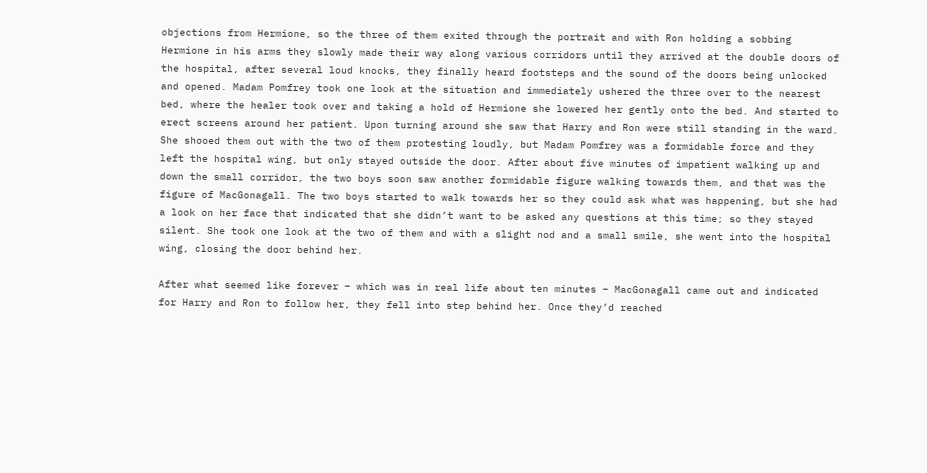objections from Hermione, so the three of them exited through the portrait and with Ron holding a sobbing Hermione in his arms they slowly made their way along various corridors until they arrived at the double doors of the hospital, after several loud knocks, they finally heard footsteps and the sound of the doors being unlocked and opened. Madam Pomfrey took one look at the situation and immediately ushered the three over to the nearest bed, where the healer took over and taking a hold of Hermione she lowered her gently onto the bed. And started to erect screens around her patient. Upon turning around she saw that Harry and Ron were still standing in the ward. She shooed them out with the two of them protesting loudly, but Madam Pomfrey was a formidable force and they left the hospital wing, but only stayed outside the door. After about five minutes of impatient walking up and down the small corridor, the two boys soon saw another formidable figure walking towards them, and that was the figure of MacGonagall. The two boys started to walk towards her so they could ask what was happening, but she had a look on her face that indicated that she didn’t want to be asked any questions at this time; so they stayed silent. She took one look at the two of them and with a slight nod and a small smile, she went into the hospital wing, closing the door behind her.

After what seemed like forever – which was in real life about ten minutes – MacGonagall came out and indicated for Harry and Ron to follow her, they fell into step behind her. Once they’d reached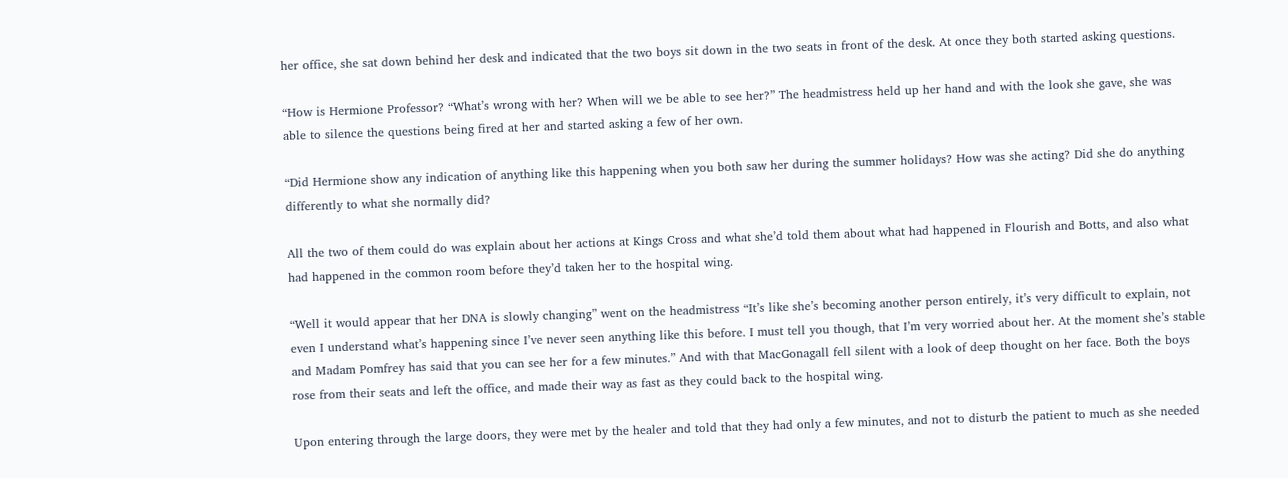her office, she sat down behind her desk and indicated that the two boys sit down in the two seats in front of the desk. At once they both started asking questions.

“How is Hermione Professor? “What’s wrong with her? When will we be able to see her?” The headmistress held up her hand and with the look she gave, she was able to silence the questions being fired at her and started asking a few of her own.

“Did Hermione show any indication of anything like this happening when you both saw her during the summer holidays? How was she acting? Did she do anything differently to what she normally did?

All the two of them could do was explain about her actions at Kings Cross and what she’d told them about what had happened in Flourish and Botts, and also what had happened in the common room before they’d taken her to the hospital wing.

“Well it would appear that her DNA is slowly changing” went on the headmistress “It’s like she’s becoming another person entirely, it’s very difficult to explain, not even I understand what’s happening since I’ve never seen anything like this before. I must tell you though, that I’m very worried about her. At the moment she’s stable and Madam Pomfrey has said that you can see her for a few minutes.” And with that MacGonagall fell silent with a look of deep thought on her face. Both the boys rose from their seats and left the office, and made their way as fast as they could back to the hospital wing.

Upon entering through the large doors, they were met by the healer and told that they had only a few minutes, and not to disturb the patient to much as she needed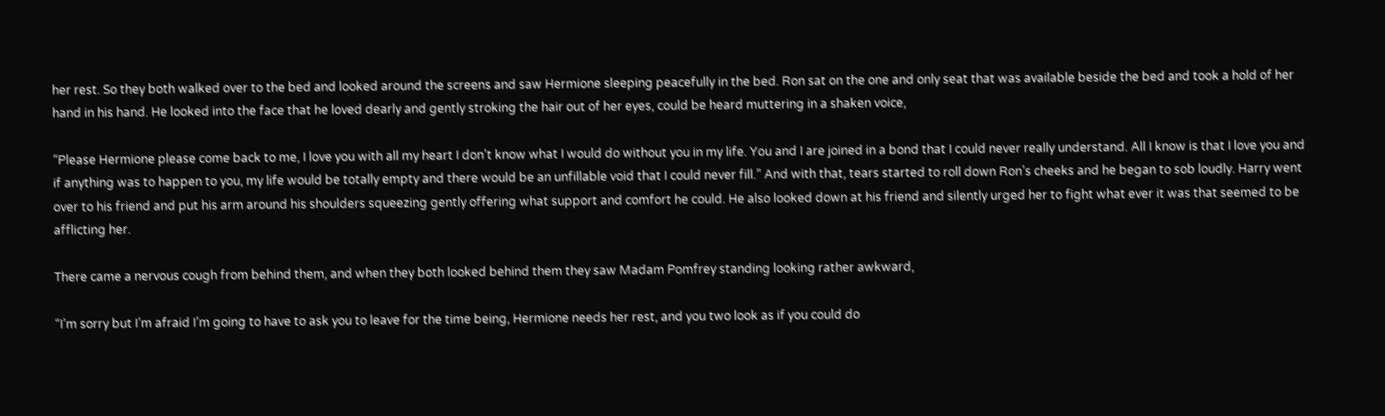her rest. So they both walked over to the bed and looked around the screens and saw Hermione sleeping peacefully in the bed. Ron sat on the one and only seat that was available beside the bed and took a hold of her hand in his hand. He looked into the face that he loved dearly and gently stroking the hair out of her eyes, could be heard muttering in a shaken voice,

“Please Hermione please come back to me, I love you with all my heart I don’t know what I would do without you in my life. You and I are joined in a bond that I could never really understand. All I know is that I love you and if anything was to happen to you, my life would be totally empty and there would be an unfillable void that I could never fill.” And with that, tears started to roll down Ron’s cheeks and he began to sob loudly. Harry went over to his friend and put his arm around his shoulders squeezing gently offering what support and comfort he could. He also looked down at his friend and silently urged her to fight what ever it was that seemed to be afflicting her.

There came a nervous cough from behind them, and when they both looked behind them they saw Madam Pomfrey standing looking rather awkward,

“I’m sorry but I’m afraid I’m going to have to ask you to leave for the time being, Hermione needs her rest, and you two look as if you could do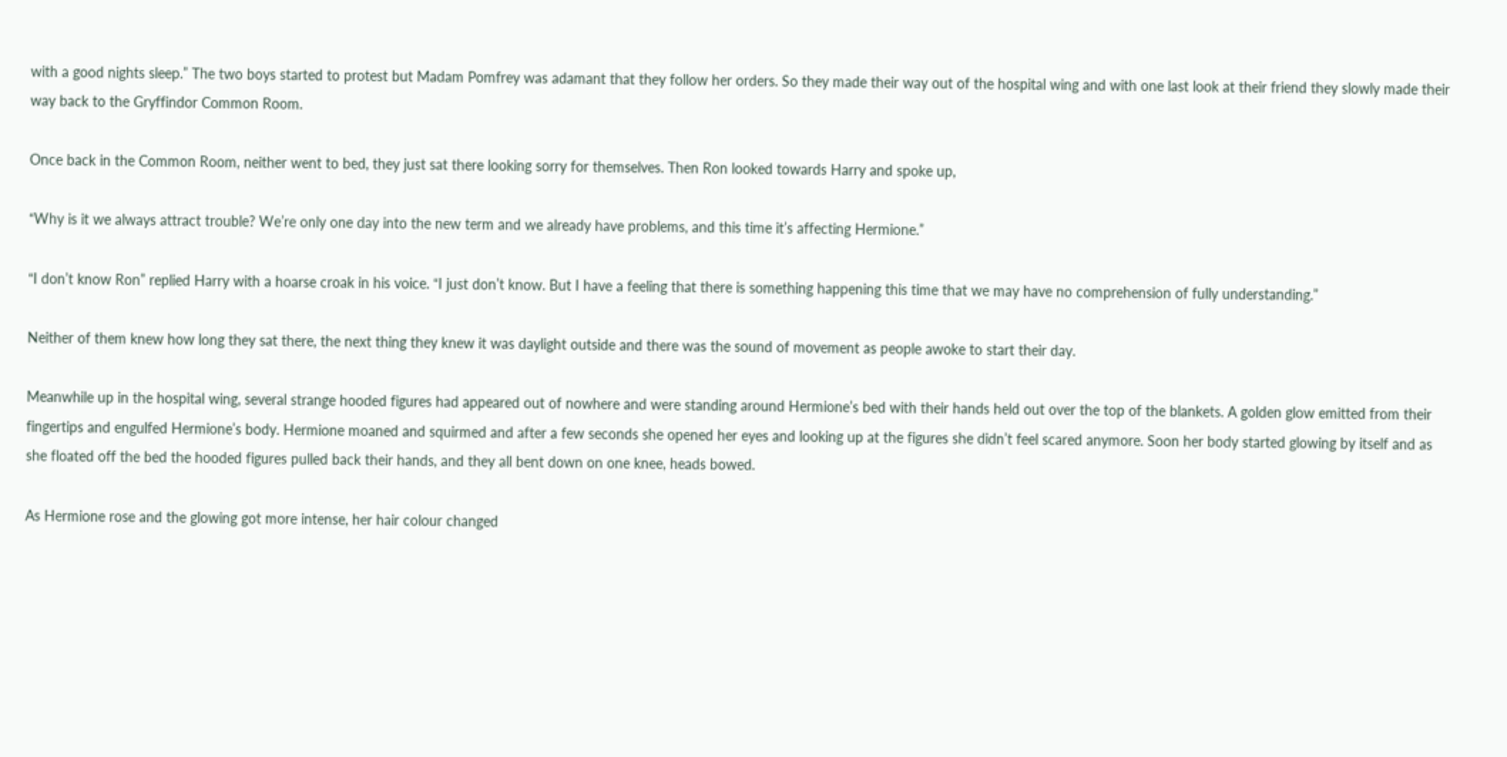with a good nights sleep.” The two boys started to protest but Madam Pomfrey was adamant that they follow her orders. So they made their way out of the hospital wing and with one last look at their friend they slowly made their way back to the Gryffindor Common Room.

Once back in the Common Room, neither went to bed, they just sat there looking sorry for themselves. Then Ron looked towards Harry and spoke up,

“Why is it we always attract trouble? We’re only one day into the new term and we already have problems, and this time it’s affecting Hermione.”

“I don’t know Ron” replied Harry with a hoarse croak in his voice. “I just don’t know. But I have a feeling that there is something happening this time that we may have no comprehension of fully understanding.”

Neither of them knew how long they sat there, the next thing they knew it was daylight outside and there was the sound of movement as people awoke to start their day.

Meanwhile up in the hospital wing, several strange hooded figures had appeared out of nowhere and were standing around Hermione’s bed with their hands held out over the top of the blankets. A golden glow emitted from their fingertips and engulfed Hermione’s body. Hermione moaned and squirmed and after a few seconds she opened her eyes and looking up at the figures she didn’t feel scared anymore. Soon her body started glowing by itself and as she floated off the bed the hooded figures pulled back their hands, and they all bent down on one knee, heads bowed.

As Hermione rose and the glowing got more intense, her hair colour changed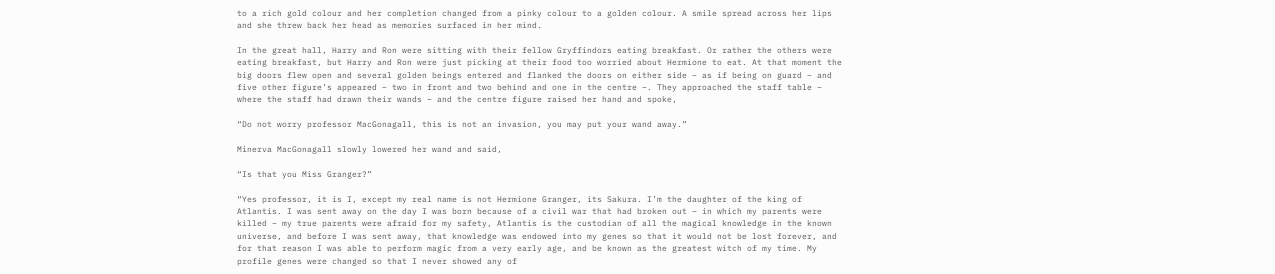to a rich gold colour and her completion changed from a pinky colour to a golden colour. A smile spread across her lips and she threw back her head as memories surfaced in her mind.

In the great hall, Harry and Ron were sitting with their fellow Gryffindors eating breakfast. Or rather the others were eating breakfast, but Harry and Ron were just picking at their food too worried about Hermione to eat. At that moment the big doors flew open and several golden beings entered and flanked the doors on either side – as if being on guard – and five other figure’s appeared – two in front and two behind and one in the centre –. They approached the staff table – where the staff had drawn their wands – and the centre figure raised her hand and spoke,

“Do not worry professor MacGonagall, this is not an invasion, you may put your wand away.”

Minerva MacGonagall slowly lowered her wand and said,

“Is that you Miss Granger?”

“Yes professor, it is I, except my real name is not Hermione Granger, its Sakura. I’m the daughter of the king of Atlantis. I was sent away on the day I was born because of a civil war that had broken out – in which my parents were killed – my true parents were afraid for my safety, Atlantis is the custodian of all the magical knowledge in the known universe, and before I was sent away, that knowledge was endowed into my genes so that it would not be lost forever, and for that reason I was able to perform magic from a very early age, and be known as the greatest witch of my time. My profile genes were changed so that I never showed any of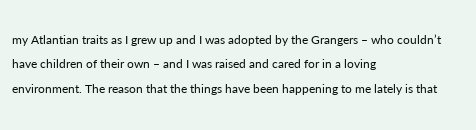my Atlantian traits as I grew up and I was adopted by the Grangers – who couldn’t have children of their own – and I was raised and cared for in a loving environment. The reason that the things have been happening to me lately is that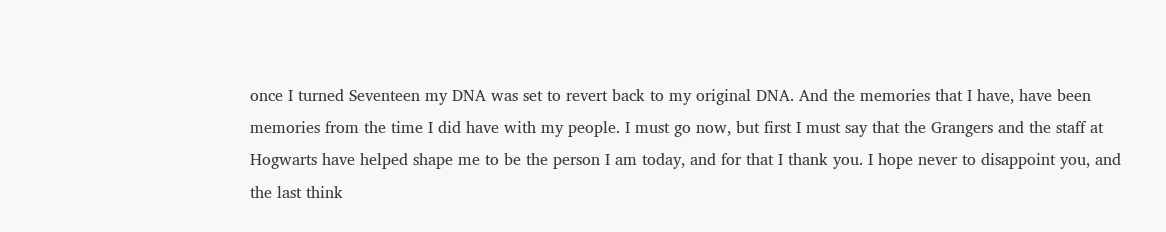once I turned Seventeen my DNA was set to revert back to my original DNA. And the memories that I have, have been memories from the time I did have with my people. I must go now, but first I must say that the Grangers and the staff at Hogwarts have helped shape me to be the person I am today, and for that I thank you. I hope never to disappoint you, and the last think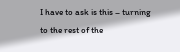I have to ask is this – turning to the rest of the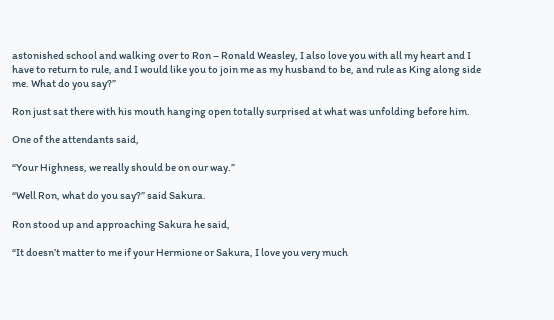astonished school and walking over to Ron – Ronald Weasley, I also love you with all my heart and I have to return to rule, and I would like you to join me as my husband to be, and rule as King along side me. What do you say?”

Ron just sat there with his mouth hanging open totally surprised at what was unfolding before him.

One of the attendants said,

“Your Highness, we really should be on our way.”

“Well Ron, what do you say?” said Sakura.

Ron stood up and approaching Sakura he said,

“It doesn’t matter to me if your Hermione or Sakura, I love you very much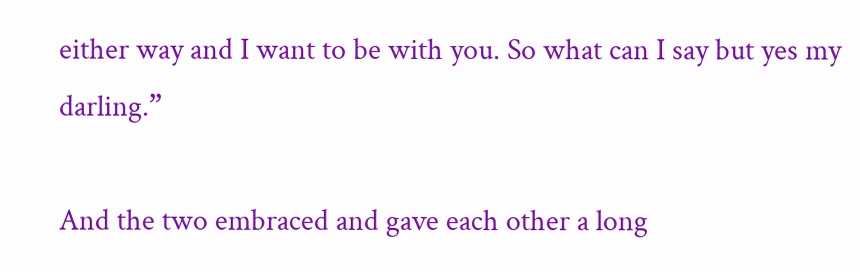either way and I want to be with you. So what can I say but yes my darling.”

And the two embraced and gave each other a long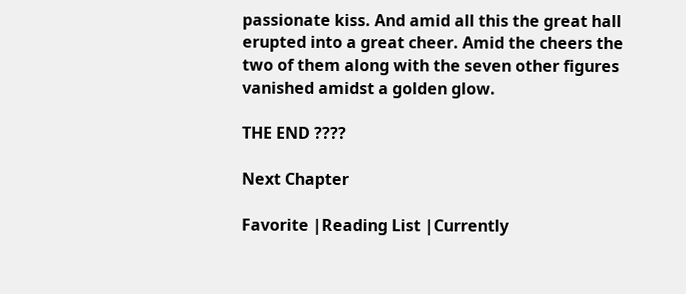passionate kiss. And amid all this the great hall erupted into a great cheer. Amid the cheers the two of them along with the seven other figures vanished amidst a golden glow.

THE END ????

Next Chapter

Favorite |Reading List |Currently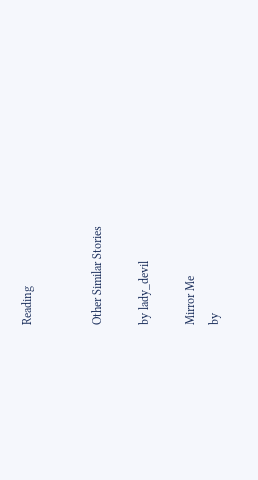Reading


Other Similar Stories

by lady_devil

Mirror Me
by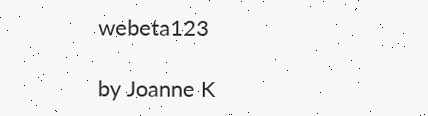webeta123

by Joanne K